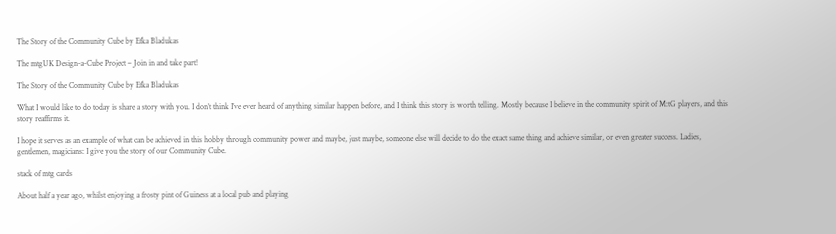The Story of the Community Cube by Efka Bladukas

The mtgUK Design-a-Cube Project – Join in and take part!

The Story of the Community Cube by Efka Bladukas

What I would like to do today is share a story with you. I don’t think I’ve ever heard of anything similar happen before, and I think this story is worth telling. Mostly because I believe in the community spirit of M:tG players, and this story reaffirms it.

I hope it serves as an example of what can be achieved in this hobby through community power and maybe, just maybe, someone else will decide to do the exact same thing and achieve similar, or even greater success. Ladies, gentlemen, magicians: I give you the story of our Community Cube.

stack of mtg cards

About half a year ago, whilst enjoying a frosty pint of Guiness at a local pub and playing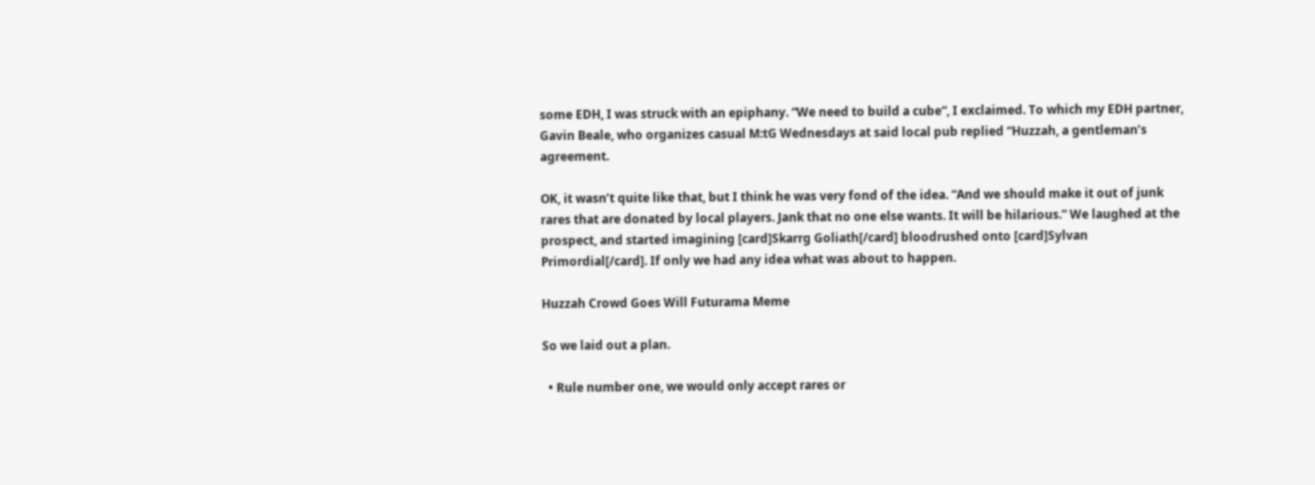some EDH, I was struck with an epiphany. “We need to build a cube“, I exclaimed. To which my EDH partner, Gavin Beale, who organizes casual M:tG Wednesdays at said local pub replied “Huzzah, a gentleman’s agreement.

OK, it wasn’t quite like that, but I think he was very fond of the idea. “And we should make it out of junk rares that are donated by local players. Jank that no one else wants. It will be hilarious.” We laughed at the prospect, and started imagining [card]Skarrg Goliath[/card] bloodrushed onto [card]Sylvan Primordial[/card]. If only we had any idea what was about to happen.

Huzzah Crowd Goes Will Futurama Meme

So we laid out a plan.

  • Rule number one, we would only accept rares or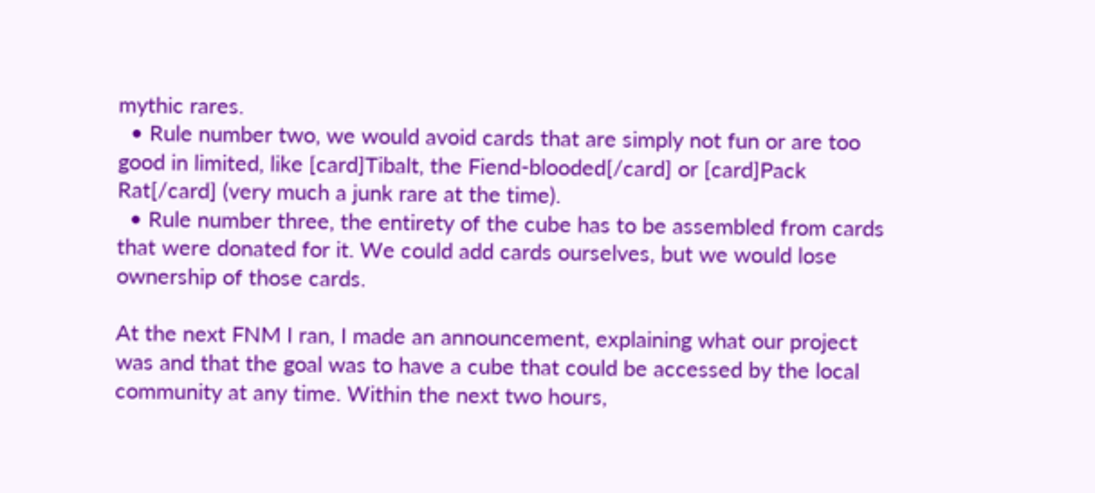mythic rares.
  • Rule number two, we would avoid cards that are simply not fun or are too good in limited, like [card]Tibalt, the Fiend-blooded[/card] or [card]Pack Rat[/card] (very much a junk rare at the time).
  • Rule number three, the entirety of the cube has to be assembled from cards that were donated for it. We could add cards ourselves, but we would lose ownership of those cards.

At the next FNM I ran, I made an announcement, explaining what our project was and that the goal was to have a cube that could be accessed by the local community at any time. Within the next two hours,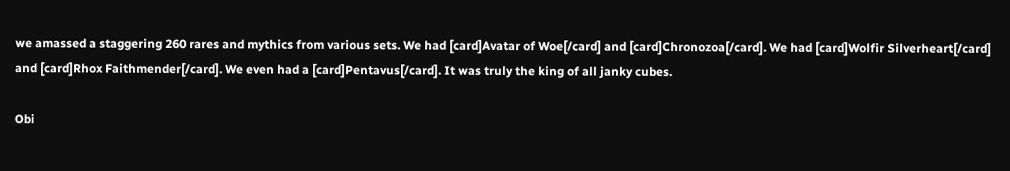we amassed a staggering 260 rares and mythics from various sets. We had [card]Avatar of Woe[/card] and [card]Chronozoa[/card]. We had [card]Wolfir Silverheart[/card] and [card]Rhox Faithmender[/card]. We even had a [card]Pentavus[/card]. It was truly the king of all janky cubes.

Obi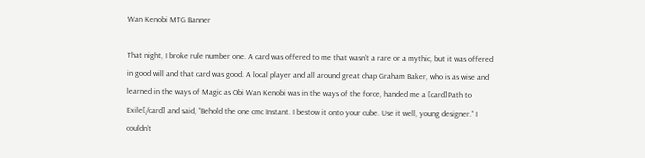Wan Kenobi MTG Banner

That night, I broke rule number one. A card was offered to me that wasn’t a rare or a mythic, but it was offered in good will and that card was good. A local player and all around great chap Graham Baker, who is as wise and learned in the ways of Magic as Obi Wan Kenobi was in the ways of the force, handed me a [card]Path to Exile[/card] and said, “Behold the one cmc Instant. I bestow it onto your cube. Use it well, young designer.” I couldn’t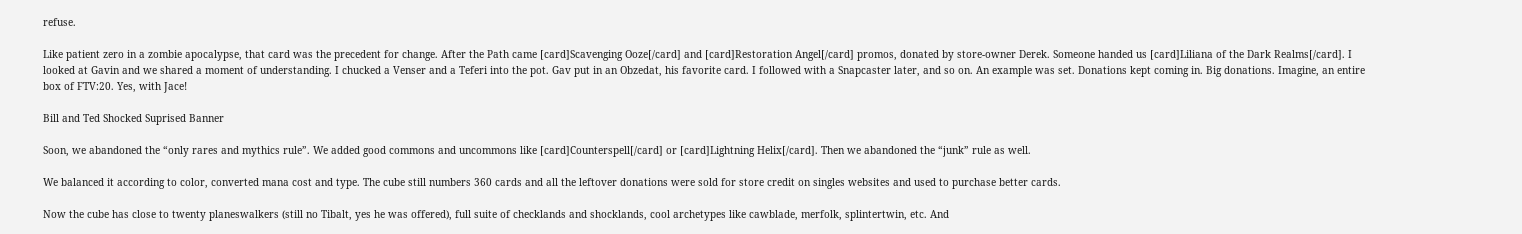refuse.

Like patient zero in a zombie apocalypse, that card was the precedent for change. After the Path came [card]Scavenging Ooze[/card] and [card]Restoration Angel[/card] promos, donated by store-owner Derek. Someone handed us [card]Liliana of the Dark Realms[/card]. I looked at Gavin and we shared a moment of understanding. I chucked a Venser and a Teferi into the pot. Gav put in an Obzedat, his favorite card. I followed with a Snapcaster later, and so on. An example was set. Donations kept coming in. Big donations. Imagine, an entire box of FTV:20. Yes, with Jace!

Bill and Ted Shocked Suprised Banner

Soon, we abandoned the “only rares and mythics rule”. We added good commons and uncommons like [card]Counterspell[/card] or [card]Lightning Helix[/card]. Then we abandoned the “junk” rule as well.

We balanced it according to color, converted mana cost and type. The cube still numbers 360 cards and all the leftover donations were sold for store credit on singles websites and used to purchase better cards.

Now the cube has close to twenty planeswalkers (still no Tibalt, yes he was offered), full suite of checklands and shocklands, cool archetypes like cawblade, merfolk, splintertwin, etc. And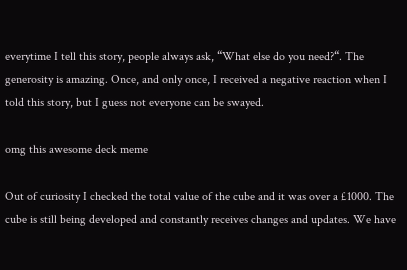everytime I tell this story, people always ask, “What else do you need?“. The generosity is amazing. Once, and only once, I received a negative reaction when I told this story, but I guess not everyone can be swayed.

omg this awesome deck meme

Out of curiosity I checked the total value of the cube and it was over a £1000. The cube is still being developed and constantly receives changes and updates. We have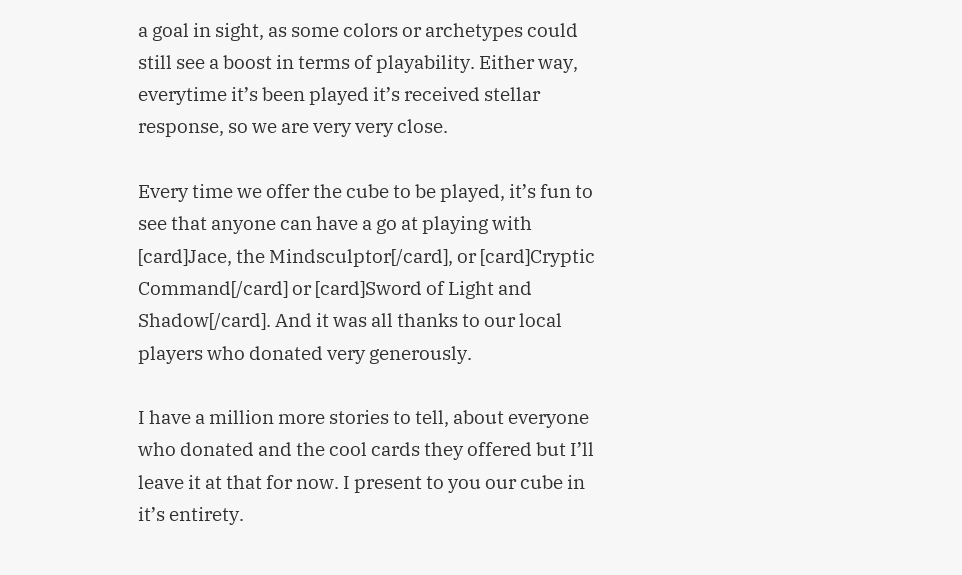a goal in sight, as some colors or archetypes could still see a boost in terms of playability. Either way, everytime it’s been played it’s received stellar response, so we are very very close.

Every time we offer the cube to be played, it’s fun to see that anyone can have a go at playing with [card]Jace, the Mindsculptor[/card], or [card]Cryptic Command[/card] or [card]Sword of Light and Shadow[/card]. And it was all thanks to our local players who donated very generously.

I have a million more stories to tell, about everyone who donated and the cool cards they offered but I’ll leave it at that for now. I present to you our cube in it’s entirety.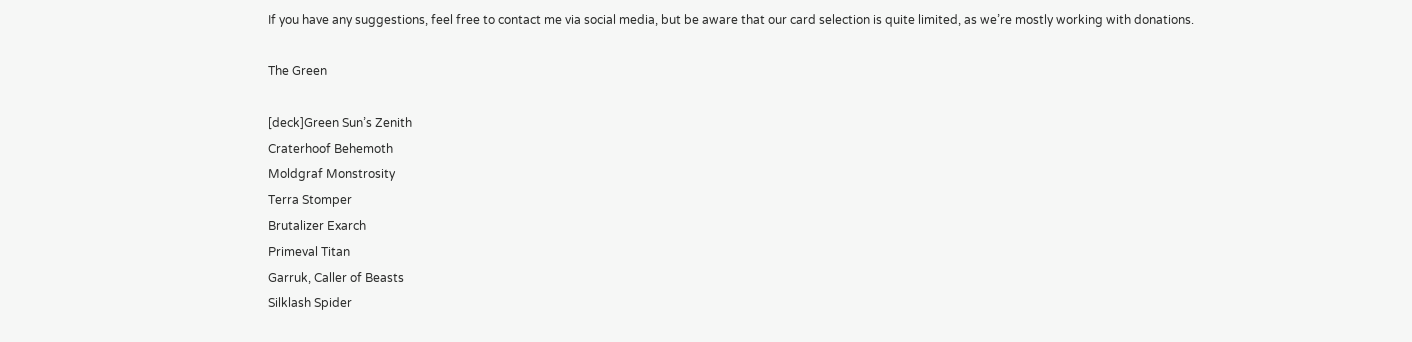If you have any suggestions, feel free to contact me via social media, but be aware that our card selection is quite limited, as we’re mostly working with donations.

The Green

[deck]Green Sun’s Zenith
Craterhoof Behemoth
Moldgraf Monstrosity
Terra Stomper
Brutalizer Exarch
Primeval Titan
Garruk, Caller of Beasts
Silklash Spider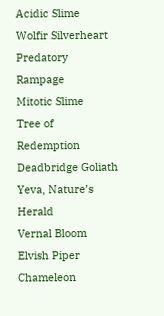Acidic Slime
Wolfir Silverheart
Predatory Rampage
Mitotic Slime
Tree of Redemption
Deadbridge Goliath
Yeva, Nature’s Herald
Vernal Bloom
Elvish Piper
Chameleon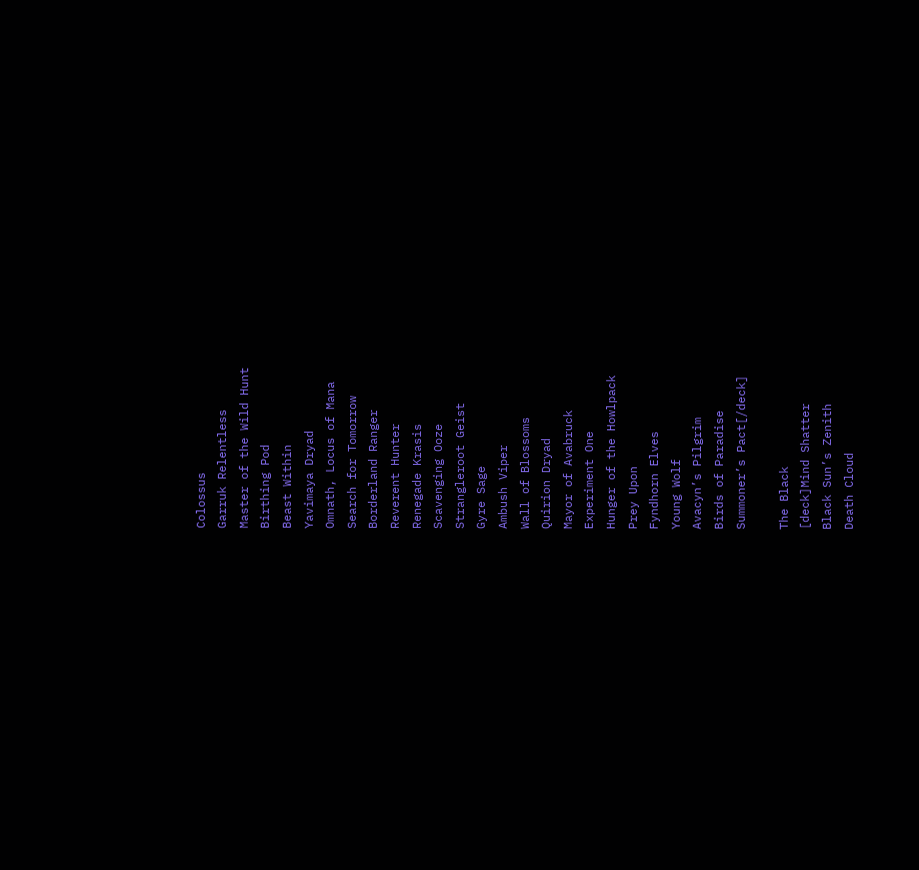Colossus
Garruk Relentless
Master of the Wild Hunt
Birthing Pod
Beast Within
Yavimaya Dryad
Omnath, Locus of Mana
Search for Tomorrow
Borderland Ranger
Reverent Hunter
Renegade Krasis
Scavenging Ooze
Strangleroot Geist
Gyre Sage
Ambush Viper
Wall of Blossoms
Quirion Dryad
Mayor of Avabruck
Experiment One
Hunger of the Howlpack
Prey Upon
Fyndhorn Elves
Young Wolf
Avacyn’s Pilgrim
Birds of Paradise
Summoner’s Pact[/deck]

The Black
[deck]Mind Shatter
Black Sun’s Zenith
Death Cloud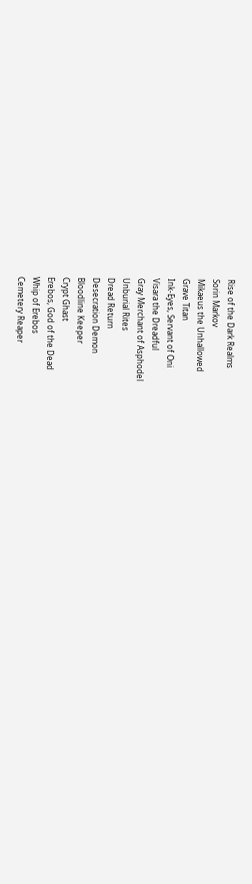Rise of the Dark Realms
Sorin Markov
Mikaeus the Unhallowed
Grave Titan
Ink-Eyes, Servant of Oni
Visara the Dreadful
Gray Merchant of Asphodel
Unburial Rites
Dread Return
Desecration Demon
Bloodline Keeper
Crypt Ghast
Erebos, God of the Dead
Whip of Erebos
Cemetery Reaper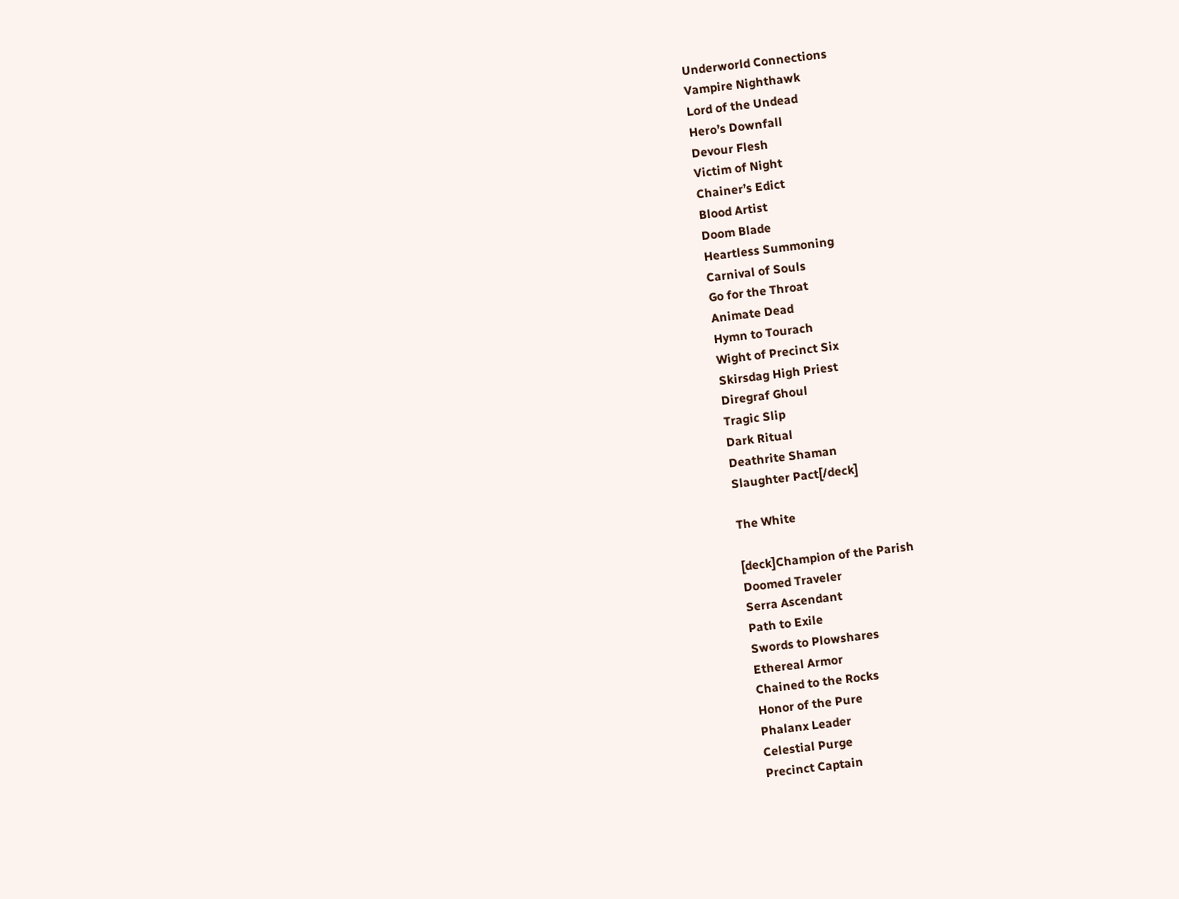Underworld Connections
Vampire Nighthawk
Lord of the Undead
Hero’s Downfall
Devour Flesh
Victim of Night
Chainer’s Edict
Blood Artist
Doom Blade
Heartless Summoning
Carnival of Souls
Go for the Throat
Animate Dead
Hymn to Tourach
Wight of Precinct Six
Skirsdag High Priest
Diregraf Ghoul
Tragic Slip
Dark Ritual
Deathrite Shaman
Slaughter Pact[/deck]

The White

[deck]Champion of the Parish
Doomed Traveler
Serra Ascendant
Path to Exile
Swords to Plowshares
Ethereal Armor
Chained to the Rocks
Honor of the Pure
Phalanx Leader
Celestial Purge
Precinct Captain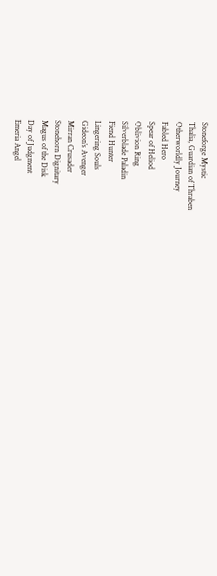Stoneforge Mystic
Thalia, Guardian of Thraben
Otherworldly Journey
Fabled Hero
Spear of Heliod
Oblivion Ring
Silverblade Paladin
Fiend Hunter
Lingering Souls
Gideon’s Avenger
Mirran Crusader
Stonehorn Dignitary
Magus of the Disk
Day of Judgment
Emeria Angel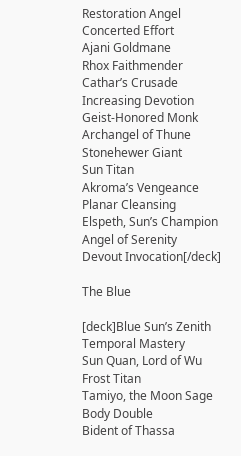Restoration Angel
Concerted Effort
Ajani Goldmane
Rhox Faithmender
Cathar’s Crusade
Increasing Devotion
Geist-Honored Monk
Archangel of Thune
Stonehewer Giant
Sun Titan
Akroma’s Vengeance
Planar Cleansing
Elspeth, Sun’s Champion
Angel of Serenity
Devout Invocation[/deck]

The Blue

[deck]Blue Sun’s Zenith
Temporal Mastery
Sun Quan, Lord of Wu
Frost Titan
Tamiyo, the Moon Sage
Body Double
Bident of Thassa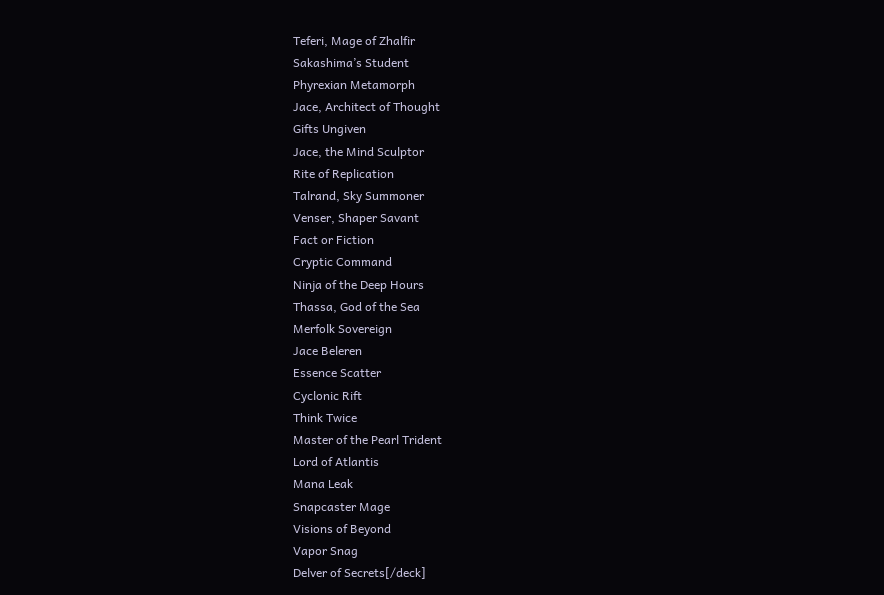Teferi, Mage of Zhalfir
Sakashima’s Student
Phyrexian Metamorph
Jace, Architect of Thought
Gifts Ungiven
Jace, the Mind Sculptor
Rite of Replication
Talrand, Sky Summoner
Venser, Shaper Savant
Fact or Fiction
Cryptic Command
Ninja of the Deep Hours
Thassa, God of the Sea
Merfolk Sovereign
Jace Beleren
Essence Scatter
Cyclonic Rift
Think Twice
Master of the Pearl Trident
Lord of Atlantis
Mana Leak
Snapcaster Mage
Visions of Beyond
Vapor Snag
Delver of Secrets[/deck]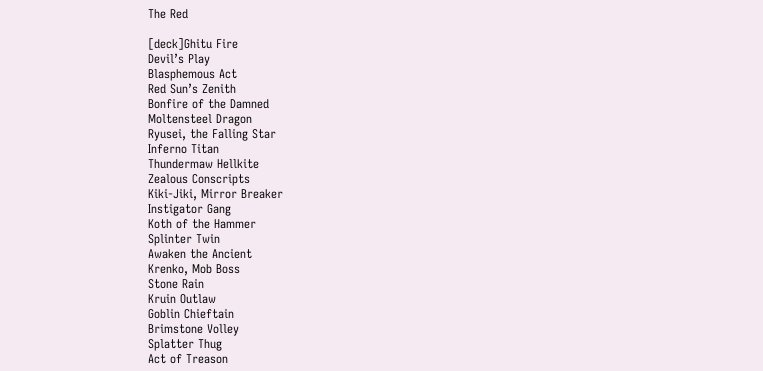The Red

[deck]Ghitu Fire
Devil’s Play
Blasphemous Act
Red Sun’s Zenith
Bonfire of the Damned
Moltensteel Dragon
Ryusei, the Falling Star
Inferno Titan
Thundermaw Hellkite
Zealous Conscripts
Kiki-Jiki, Mirror Breaker
Instigator Gang
Koth of the Hammer
Splinter Twin
Awaken the Ancient
Krenko, Mob Boss
Stone Rain
Kruin Outlaw
Goblin Chieftain
Brimstone Volley
Splatter Thug
Act of Treason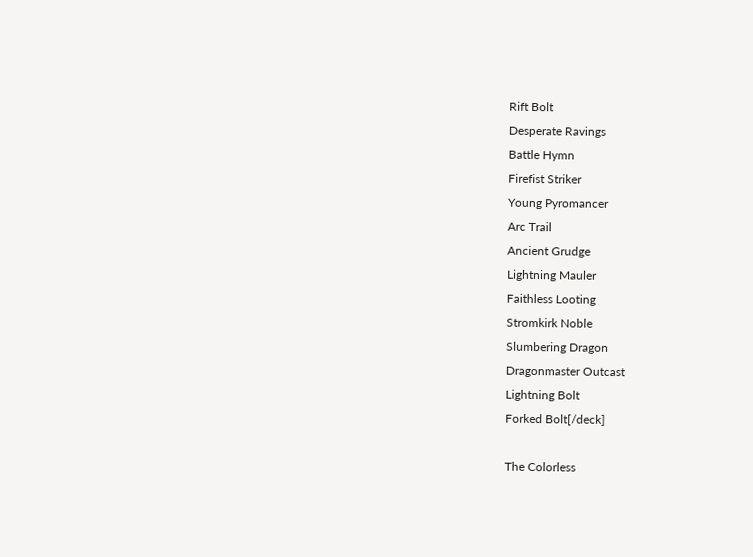Rift Bolt
Desperate Ravings
Battle Hymn
Firefist Striker
Young Pyromancer
Arc Trail
Ancient Grudge
Lightning Mauler
Faithless Looting
Stromkirk Noble
Slumbering Dragon
Dragonmaster Outcast
Lightning Bolt
Forked Bolt[/deck]

The Colorless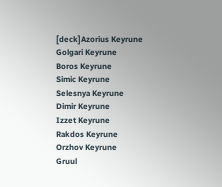[deck]Azorius Keyrune
Golgari Keyrune
Boros Keyrune
Simic Keyrune
Selesnya Keyrune
Dimir Keyrune
Izzet Keyrune
Rakdos Keyrune
Orzhov Keyrune
Gruul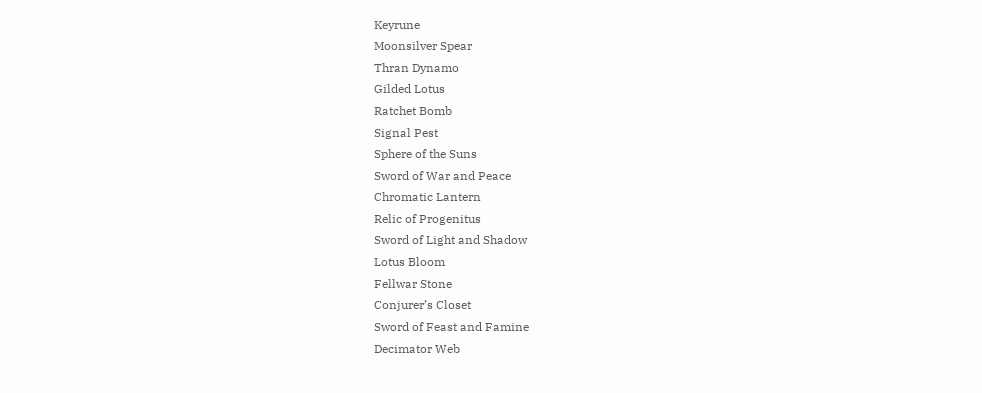Keyrune
Moonsilver Spear
Thran Dynamo
Gilded Lotus
Ratchet Bomb
Signal Pest
Sphere of the Suns
Sword of War and Peace
Chromatic Lantern
Relic of Progenitus
Sword of Light and Shadow
Lotus Bloom
Fellwar Stone
Conjurer’s Closet
Sword of Feast and Famine
Decimator Web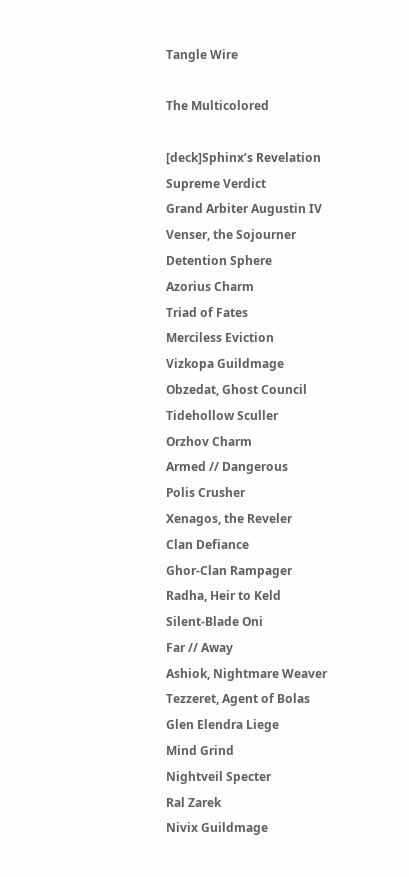Tangle Wire

The Multicolored

[deck]Sphinx’s Revelation
Supreme Verdict
Grand Arbiter Augustin IV
Venser, the Sojourner
Detention Sphere
Azorius Charm
Triad of Fates
Merciless Eviction
Vizkopa Guildmage
Obzedat, Ghost Council
Tidehollow Sculler
Orzhov Charm
Armed // Dangerous
Polis Crusher
Xenagos, the Reveler
Clan Defiance
Ghor-Clan Rampager
Radha, Heir to Keld
Silent-Blade Oni
Far // Away
Ashiok, Nightmare Weaver
Tezzeret, Agent of Bolas
Glen Elendra Liege
Mind Grind
Nightveil Specter
Ral Zarek
Nivix Guildmage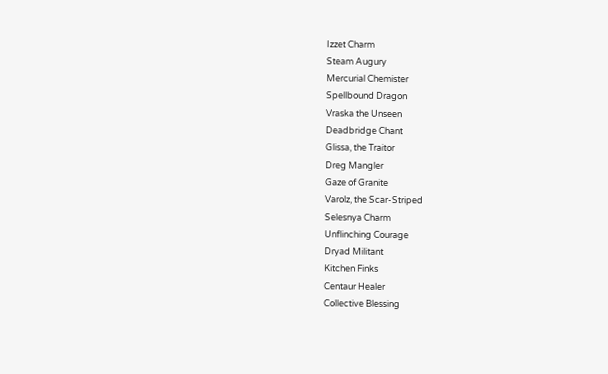Izzet Charm
Steam Augury
Mercurial Chemister
Spellbound Dragon
Vraska the Unseen
Deadbridge Chant
Glissa, the Traitor
Dreg Mangler
Gaze of Granite
Varolz, the Scar-Striped
Selesnya Charm
Unflinching Courage
Dryad Militant
Kitchen Finks
Centaur Healer
Collective Blessing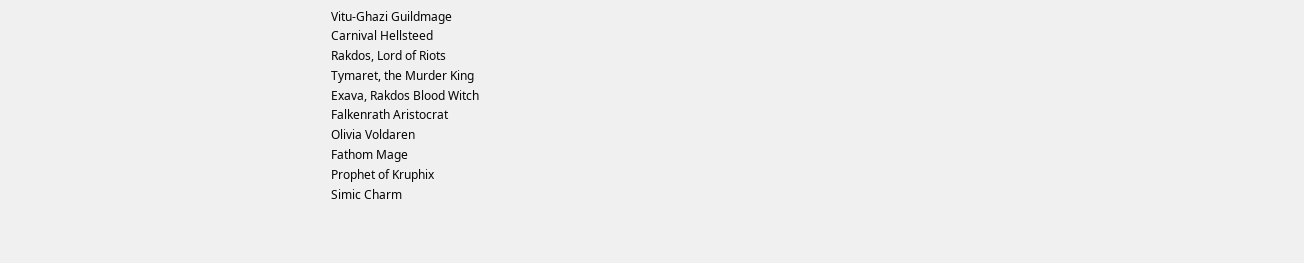Vitu-Ghazi Guildmage
Carnival Hellsteed
Rakdos, Lord of Riots
Tymaret, the Murder King
Exava, Rakdos Blood Witch
Falkenrath Aristocrat
Olivia Voldaren
Fathom Mage
Prophet of Kruphix
Simic Charm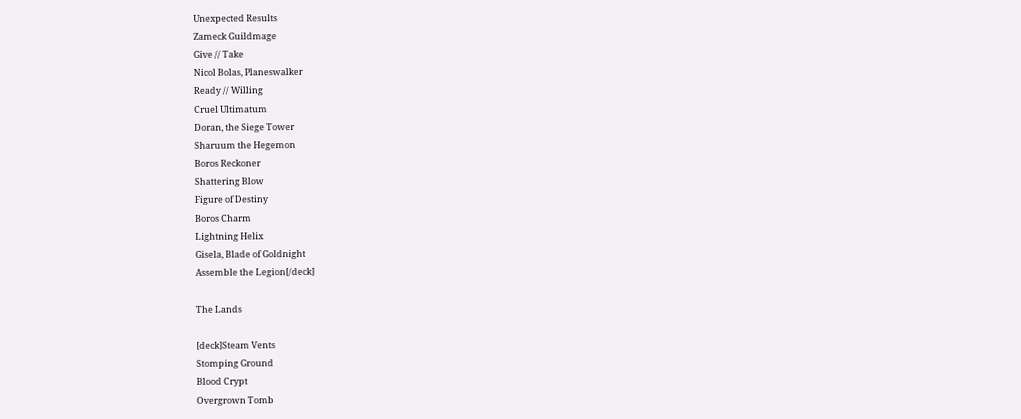Unexpected Results
Zameck Guildmage
Give // Take
Nicol Bolas, Planeswalker
Ready // Willing
Cruel Ultimatum
Doran, the Siege Tower
Sharuum the Hegemon
Boros Reckoner
Shattering Blow
Figure of Destiny
Boros Charm
Lightning Helix
Gisela, Blade of Goldnight
Assemble the Legion[/deck]

The Lands

[deck]Steam Vents
Stomping Ground
Blood Crypt
Overgrown Tomb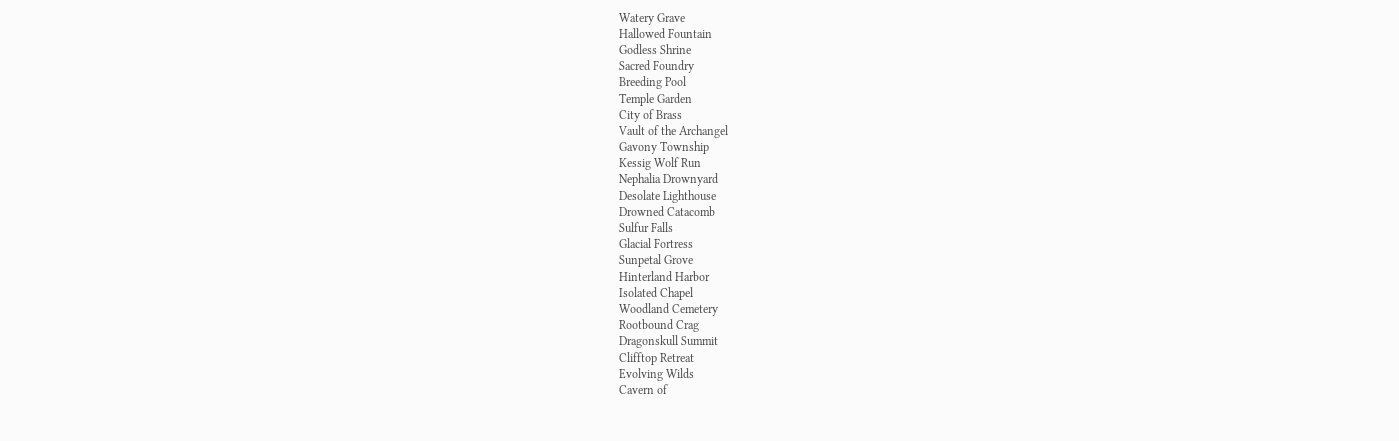Watery Grave
Hallowed Fountain
Godless Shrine
Sacred Foundry
Breeding Pool
Temple Garden
City of Brass
Vault of the Archangel
Gavony Township
Kessig Wolf Run
Nephalia Drownyard
Desolate Lighthouse
Drowned Catacomb
Sulfur Falls
Glacial Fortress
Sunpetal Grove
Hinterland Harbor
Isolated Chapel
Woodland Cemetery
Rootbound Crag
Dragonskull Summit
Clifftop Retreat
Evolving Wilds
Cavern of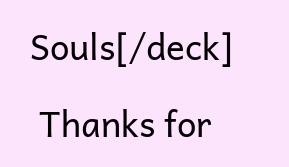Souls[/deck]

 Thanks for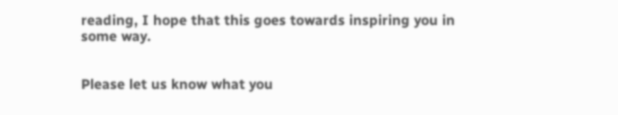reading, I hope that this goes towards inspiring you in some way.


Please let us know what you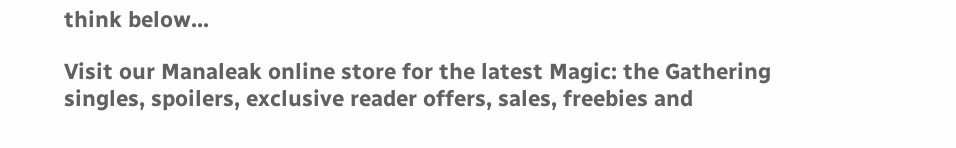think below...

Visit our Manaleak online store for the latest Magic: the Gathering singles, spoilers, exclusive reader offers, sales, freebies and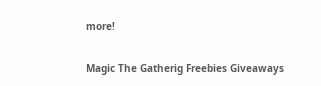more!

Magic The Gatherig Freebies Giveaways